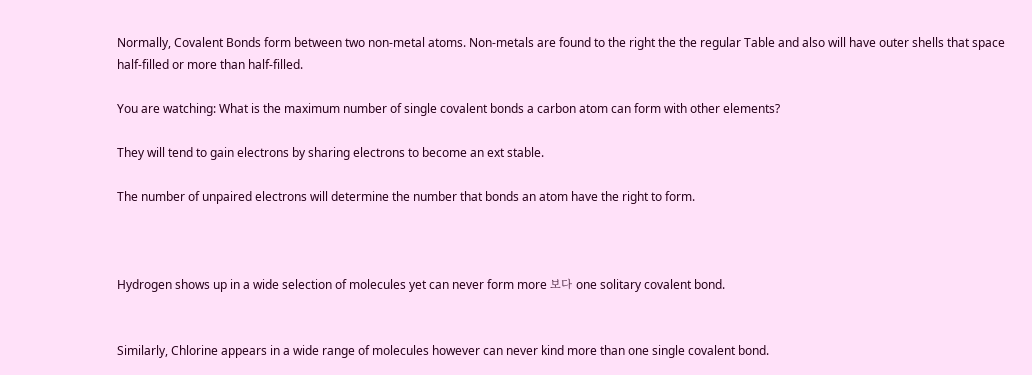Normally, Covalent Bonds form between two non-metal atoms. Non-metals are found to the right the the regular Table and also will have outer shells that space half-filled or more than half-filled.

You are watching: What is the maximum number of single covalent bonds a carbon atom can form with other elements?

They will tend to gain electrons by sharing electrons to become an ext stable.

The number of unpaired electrons will determine the number that bonds an atom have the right to form.



Hydrogen shows up in a wide selection of molecules yet can never form more 보다 one solitary covalent bond.


Similarly, Chlorine appears in a wide range of molecules however can never kind more than one single covalent bond.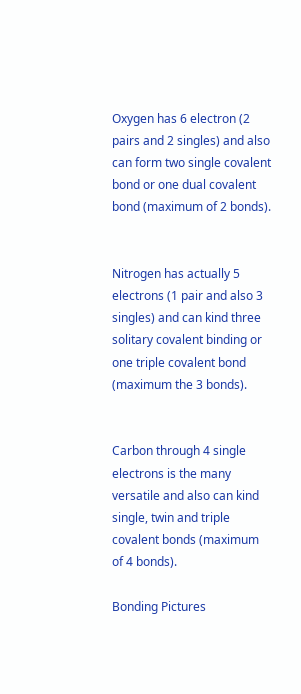Oxygen has 6 electron (2 pairs and 2 singles) and also can form two single covalent bond or one dual covalent bond (maximum of 2 bonds).


Nitrogen has actually 5 electrons (1 pair and also 3 singles) and can kind three solitary covalent binding or one triple covalent bond (maximum the 3 bonds).


Carbon through 4 single electrons is the many versatile and also can kind single, twin and triple covalent bonds (maximum of 4 bonds).

Bonding Pictures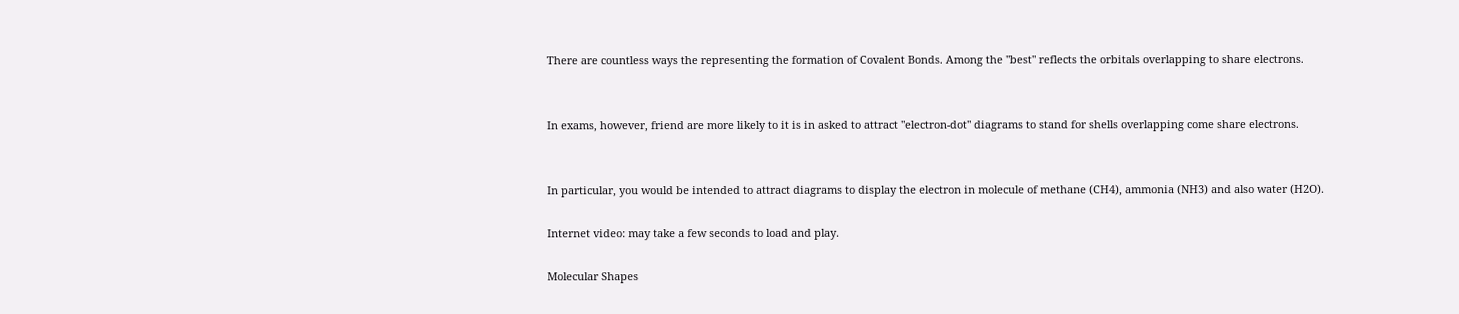There are countless ways the representing the formation of Covalent Bonds. Among the "best" reflects the orbitals overlapping to share electrons.


In exams, however, friend are more likely to it is in asked to attract "electron-dot" diagrams to stand for shells overlapping come share electrons.


In particular, you would be intended to attract diagrams to display the electron in molecule of methane (CH4), ammonia (NH3) and also water (H2O).

Internet video: may take a few seconds to load and play.

Molecular Shapes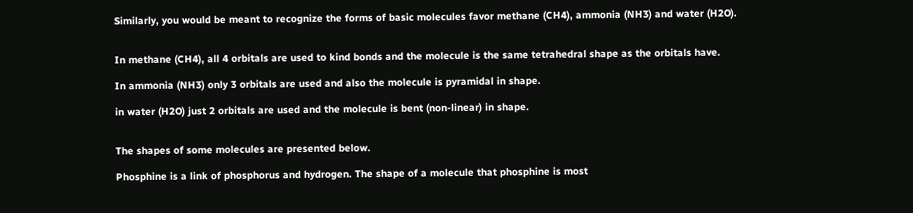Similarly, you would be meant to recognize the forms of basic molecules favor methane (CH4), ammonia (NH3) and water (H2O).


In methane (CH4), all 4 orbitals are used to kind bonds and the molecule is the same tetrahedral shape as the orbitals have.

In ammonia (NH3) only 3 orbitals are used and also the molecule is pyramidal in shape.

in water (H2O) just 2 orbitals are used and the molecule is bent (non-linear) in shape.


The shapes of some molecules are presented below.

Phosphine is a link of phosphorus and hydrogen. The shape of a molecule that phosphine is most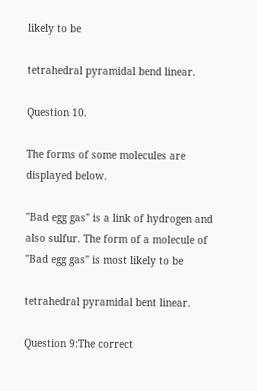likely to be

tetrahedral pyramidal bend linear.

Question 10.

The forms of some molecules are displayed below.

"Bad egg gas" is a link of hydrogen and also sulfur. The form of a molecule of "Bad egg gas" is most likely to be

tetrahedral pyramidal bent linear.

Question 9:The correct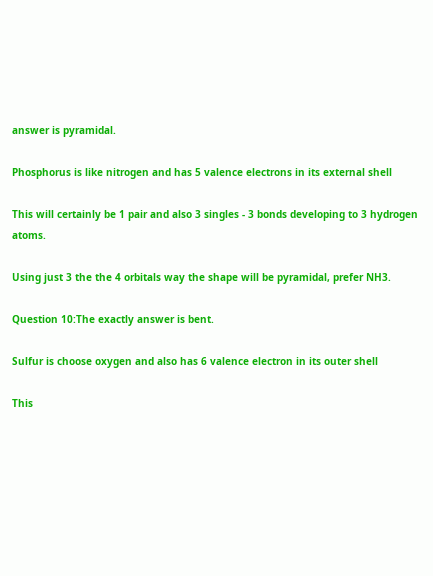answer is pyramidal.

Phosphorus is like nitrogen and has 5 valence electrons in its external shell

This will certainly be 1 pair and also 3 singles - 3 bonds developing to 3 hydrogen atoms.

Using just 3 the the 4 orbitals way the shape will be pyramidal, prefer NH3.

Question 10:The exactly answer is bent.

Sulfur is choose oxygen and also has 6 valence electron in its outer shell

This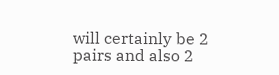will certainly be 2 pairs and also 2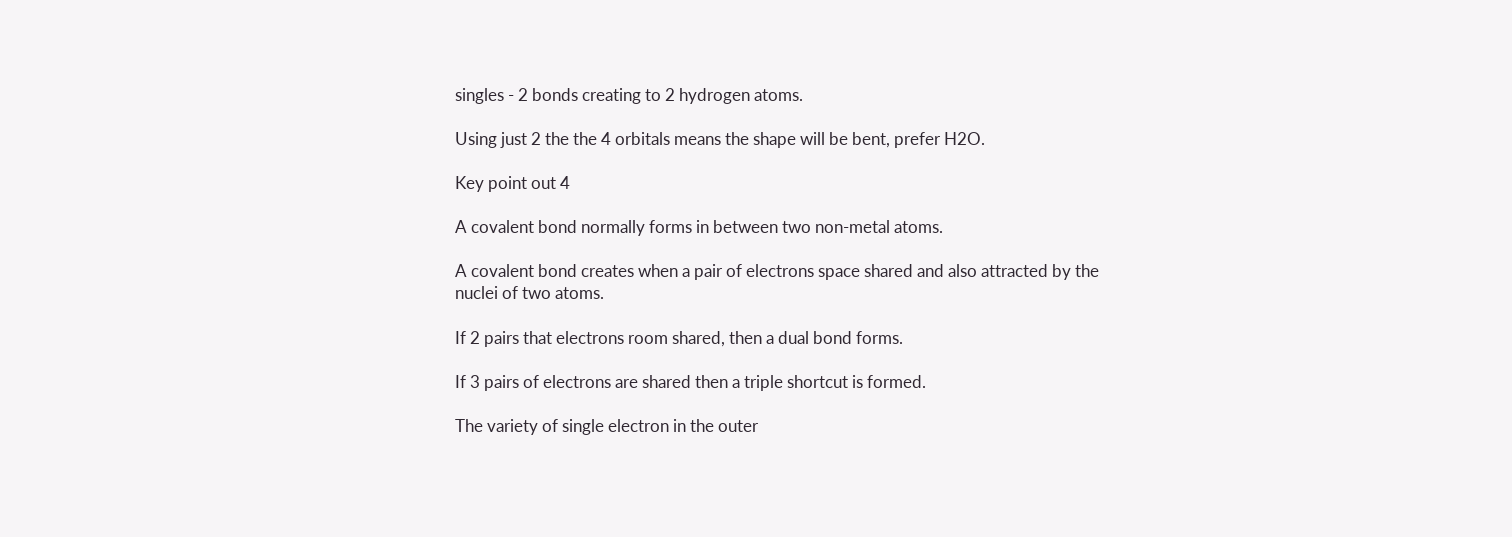singles - 2 bonds creating to 2 hydrogen atoms.

Using just 2 the the 4 orbitals means the shape will be bent, prefer H2O.

Key point out 4

A covalent bond normally forms in between two non-metal atoms.

A covalent bond creates when a pair of electrons space shared and also attracted by the nuclei of two atoms.

If 2 pairs that electrons room shared, then a dual bond forms.

If 3 pairs of electrons are shared then a triple shortcut is formed.

The variety of single electron in the outer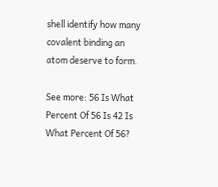shell identify how many covalent binding an atom deserve to form.

See more: 56 Is What Percent Of 56 Is 42 Is What Percent Of 56?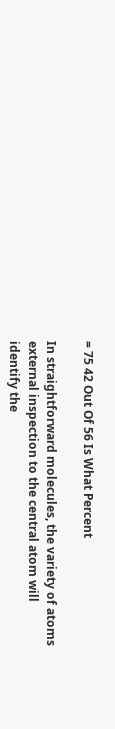= 75 42 Out Of 56 Is What Percent

In straightforward molecules, the variety of atoms external inspection to the central atom will identify the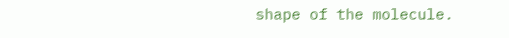shape of the molecule.